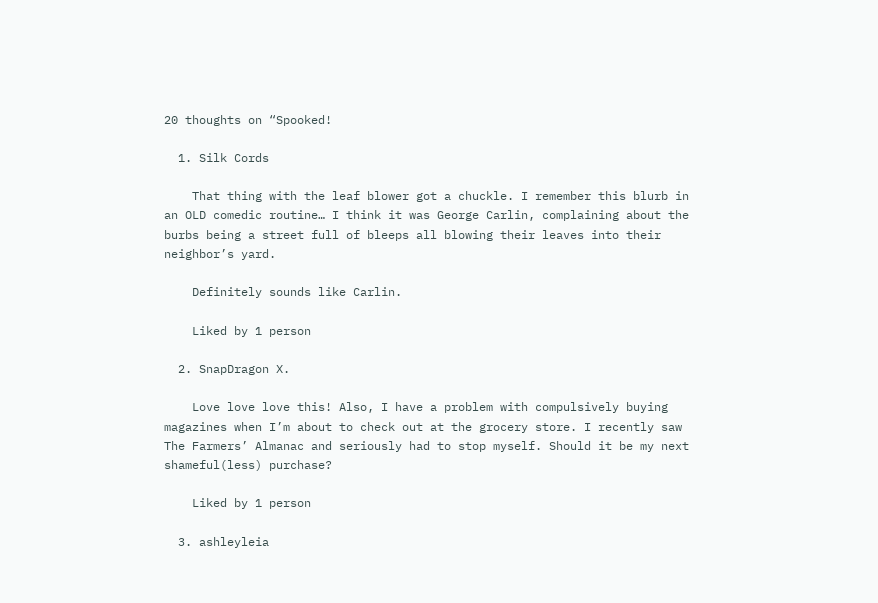20 thoughts on “Spooked!

  1. Silk Cords

    That thing with the leaf blower got a chuckle. I remember this blurb in an OLD comedic routine… I think it was George Carlin, complaining about the burbs being a street full of bleeps all blowing their leaves into their neighbor’s yard.

    Definitely sounds like Carlin.

    Liked by 1 person

  2. SnapDragon X.

    Love love love this! Also, I have a problem with compulsively buying magazines when I’m about to check out at the grocery store. I recently saw The Farmers’ Almanac and seriously had to stop myself. Should it be my next shameful(less) purchase?

    Liked by 1 person

  3. ashleyleia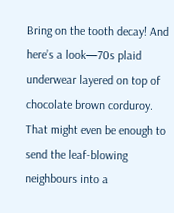Bring on the tooth decay! And here’s a look—70s plaid underwear layered on top of chocolate brown corduroy. That might even be enough to send the leaf-blowing neighbours into a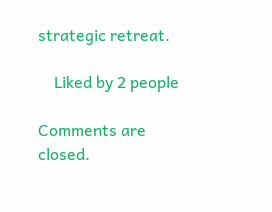strategic retreat.

    Liked by 2 people

Comments are closed.